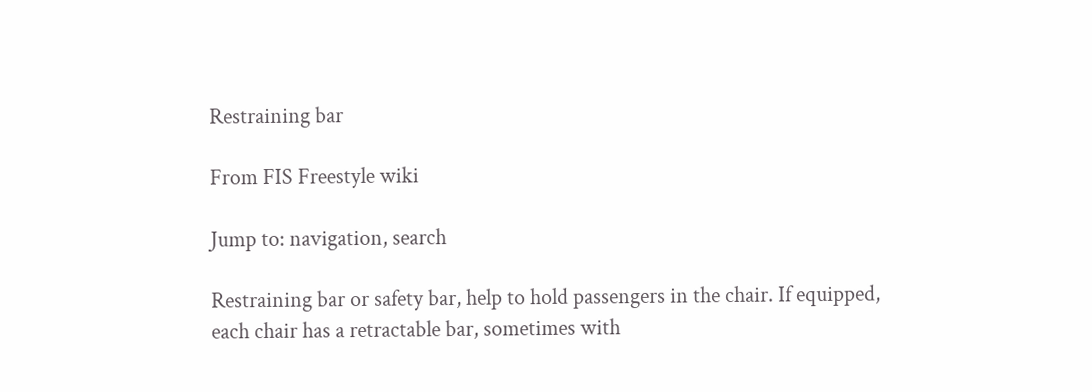Restraining bar

From FIS Freestyle wiki

Jump to: navigation, search

Restraining bar or safety bar, help to hold passengers in the chair. If equipped, each chair has a retractable bar, sometimes with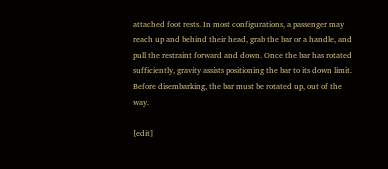attached foot rests. In most configurations, a passenger may reach up and behind their head, grab the bar or a handle, and pull the restraint forward and down. Once the bar has rotated sufficiently, gravity assists positioning the bar to its down limit. Before disembarking, the bar must be rotated up, out of the way.

[edit]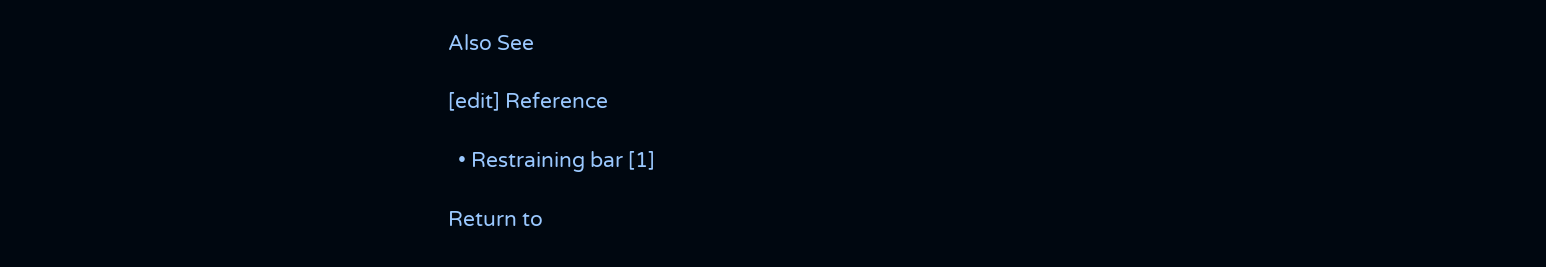Also See

[edit] Reference

  • Restraining bar [1]

Return to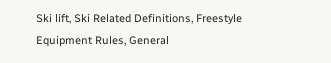Ski lift, Ski Related Definitions, Freestyle Equipment Rules, General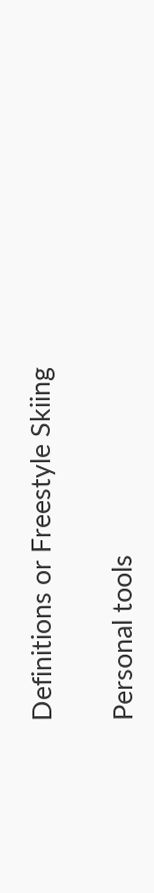Definitions or Freestyle Skiing

Personal tools